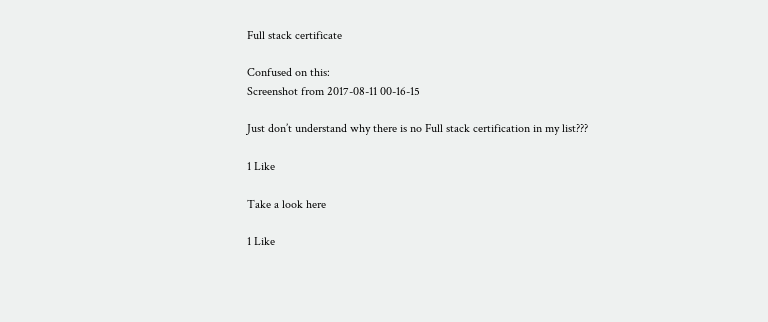Full stack certificate

Confused on this:
Screenshot from 2017-08-11 00-16-15

Just don’t understand why there is no Full stack certification in my list???

1 Like

Take a look here

1 Like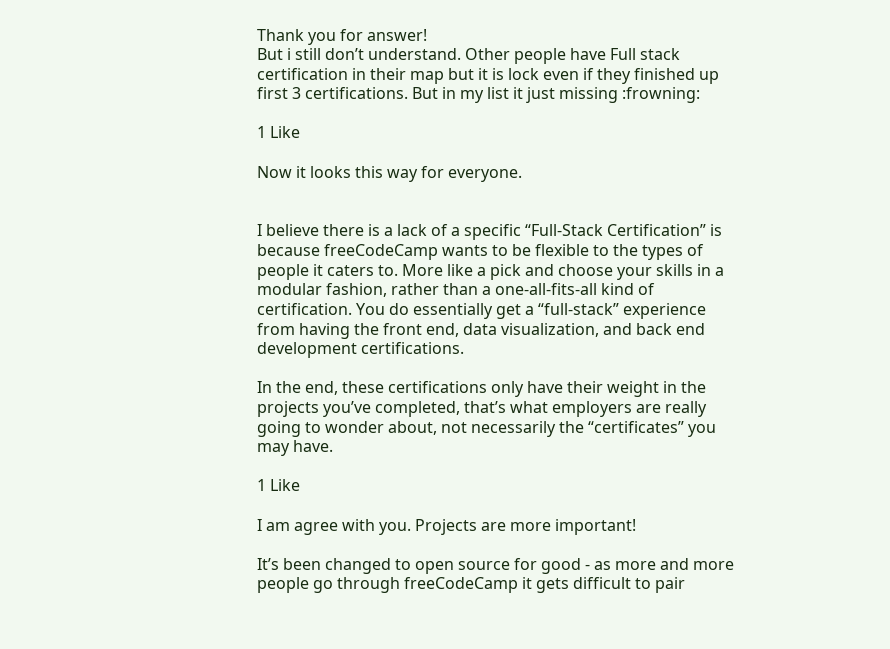Thank you for answer!
But i still don’t understand. Other people have Full stack certification in their map but it is lock even if they finished up first 3 certifications. But in my list it just missing :frowning:

1 Like

Now it looks this way for everyone.


I believe there is a lack of a specific “Full-Stack Certification” is because freeCodeCamp wants to be flexible to the types of people it caters to. More like a pick and choose your skills in a modular fashion, rather than a one-all-fits-all kind of certification. You do essentially get a “full-stack” experience from having the front end, data visualization, and back end development certifications.

In the end, these certifications only have their weight in the projects you’ve completed, that’s what employers are really going to wonder about, not necessarily the “certificates” you may have.

1 Like

I am agree with you. Projects are more important!

It’s been changed to open source for good - as more and more people go through freeCodeCamp it gets difficult to pair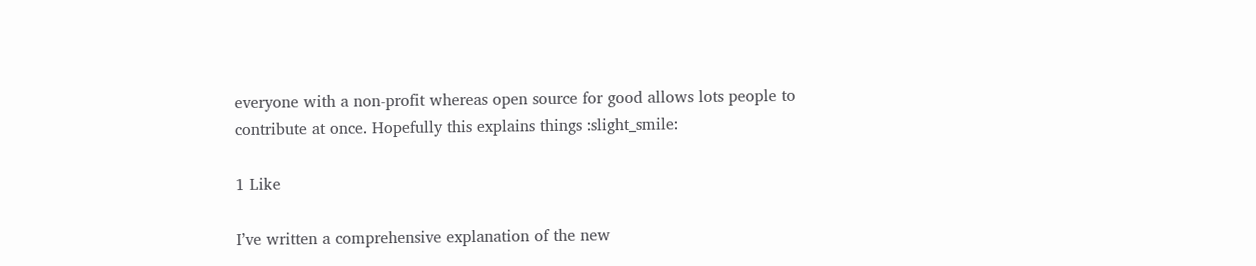everyone with a non-profit whereas open source for good allows lots people to contribute at once. Hopefully this explains things :slight_smile:

1 Like

I’ve written a comprehensive explanation of the new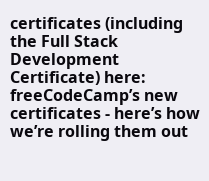certificates (including the Full Stack Development Certificate) here: freeCodeCamp’s new certificates - here’s how we’re rolling them out